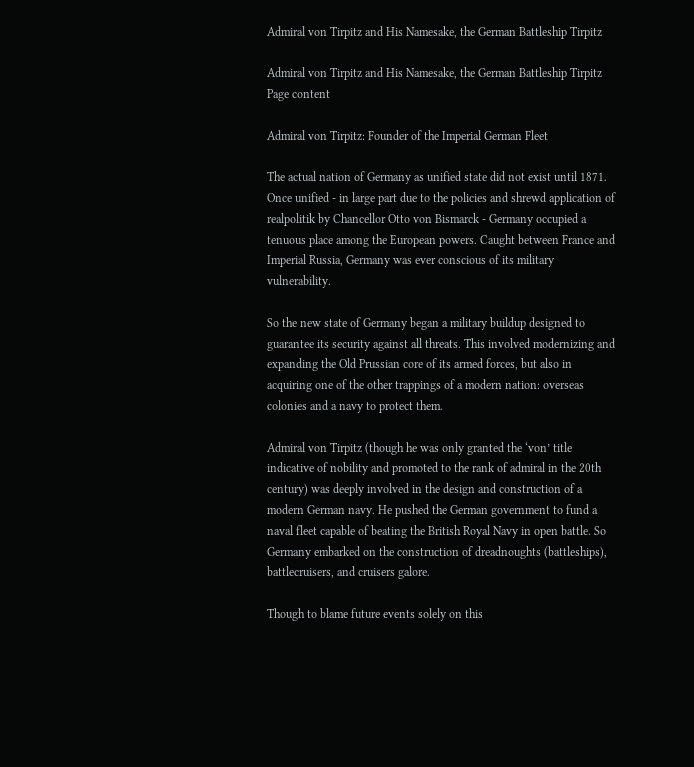Admiral von Tirpitz and His Namesake, the German Battleship Tirpitz

Admiral von Tirpitz and His Namesake, the German Battleship Tirpitz
Page content

Admiral von Tirpitz: Founder of the Imperial German Fleet

The actual nation of Germany as unified state did not exist until 1871. Once unified - in large part due to the policies and shrewd application of realpolitik by Chancellor Otto von Bismarck - Germany occupied a tenuous place among the European powers. Caught between France and Imperial Russia, Germany was ever conscious of its military vulnerability.

So the new state of Germany began a military buildup designed to guarantee its security against all threats. This involved modernizing and expanding the Old Prussian core of its armed forces, but also in acquiring one of the other trappings of a modern nation: overseas colonies and a navy to protect them.

Admiral von Tirpitz (though he was only granted the ‘von’ title indicative of nobility and promoted to the rank of admiral in the 20th century) was deeply involved in the design and construction of a modern German navy. He pushed the German government to fund a naval fleet capable of beating the British Royal Navy in open battle. So Germany embarked on the construction of dreadnoughts (battleships), battlecruisers, and cruisers galore.

Though to blame future events solely on this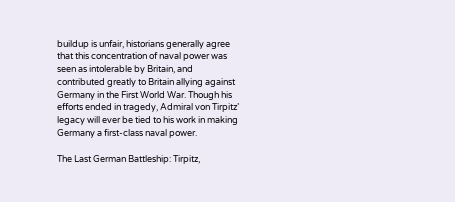buildup is unfair, historians generally agree that this concentration of naval power was seen as intolerable by Britain, and contributed greatly to Britain allying against Germany in the First World War. Though his efforts ended in tragedy, Admiral von Tirpitz’ legacy will ever be tied to his work in making Germany a first-class naval power.

The Last German Battleship: Tirpitz,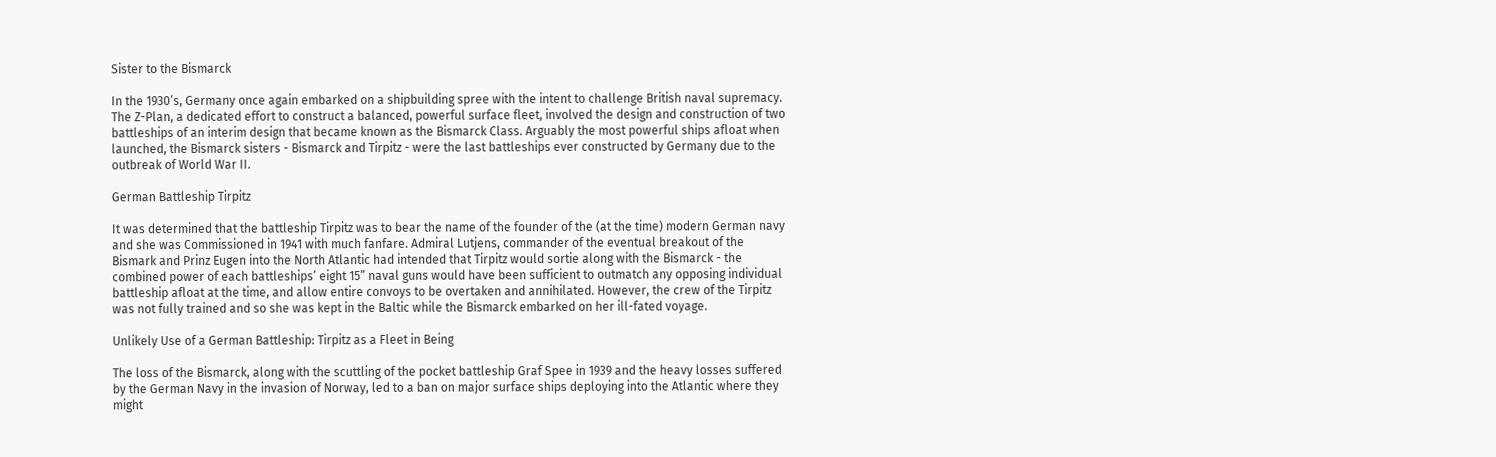Sister to the Bismarck

In the 1930’s, Germany once again embarked on a shipbuilding spree with the intent to challenge British naval supremacy. The Z-Plan, a dedicated effort to construct a balanced, powerful surface fleet, involved the design and construction of two battleships of an interim design that became known as the Bismarck Class. Arguably the most powerful ships afloat when launched, the Bismarck sisters - Bismarck and Tirpitz - were the last battleships ever constructed by Germany due to the outbreak of World War II.

German Battleship Tirpitz

It was determined that the battleship Tirpitz was to bear the name of the founder of the (at the time) modern German navy and she was Commissioned in 1941 with much fanfare. Admiral Lutjens, commander of the eventual breakout of the Bismark and Prinz Eugen into the North Atlantic had intended that Tirpitz would sortie along with the Bismarck - the combined power of each battleships’ eight 15” naval guns would have been sufficient to outmatch any opposing individual battleship afloat at the time, and allow entire convoys to be overtaken and annihilated. However, the crew of the Tirpitz was not fully trained and so she was kept in the Baltic while the Bismarck embarked on her ill-fated voyage.

Unlikely Use of a German Battleship: Tirpitz as a Fleet in Being

The loss of the Bismarck, along with the scuttling of the pocket battleship Graf Spee in 1939 and the heavy losses suffered by the German Navy in the invasion of Norway, led to a ban on major surface ships deploying into the Atlantic where they might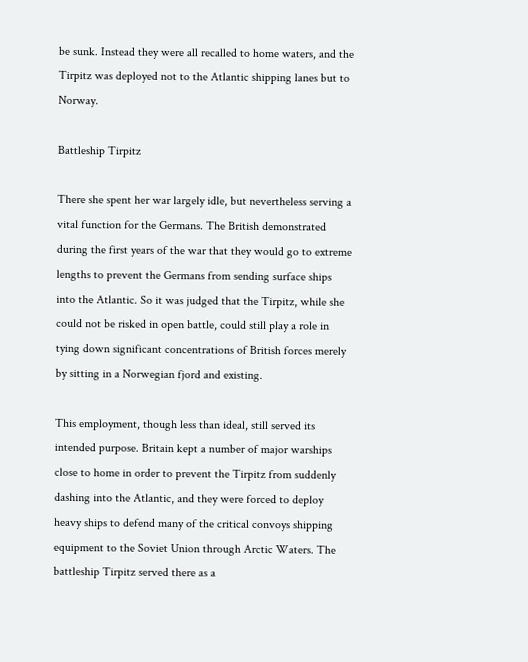be sunk. Instead they were all recalled to home waters, and the Tirpitz was deployed not to the Atlantic shipping lanes but to Norway.

Battleship Tirpitz

There she spent her war largely idle, but nevertheless serving a vital function for the Germans. The British demonstrated during the first years of the war that they would go to extreme lengths to prevent the Germans from sending surface ships into the Atlantic. So it was judged that the Tirpitz, while she could not be risked in open battle, could still play a role in tying down significant concentrations of British forces merely by sitting in a Norwegian fjord and existing.

This employment, though less than ideal, still served its intended purpose. Britain kept a number of major warships close to home in order to prevent the Tirpitz from suddenly dashing into the Atlantic, and they were forced to deploy heavy ships to defend many of the critical convoys shipping equipment to the Soviet Union through Arctic Waters. The battleship Tirpitz served there as a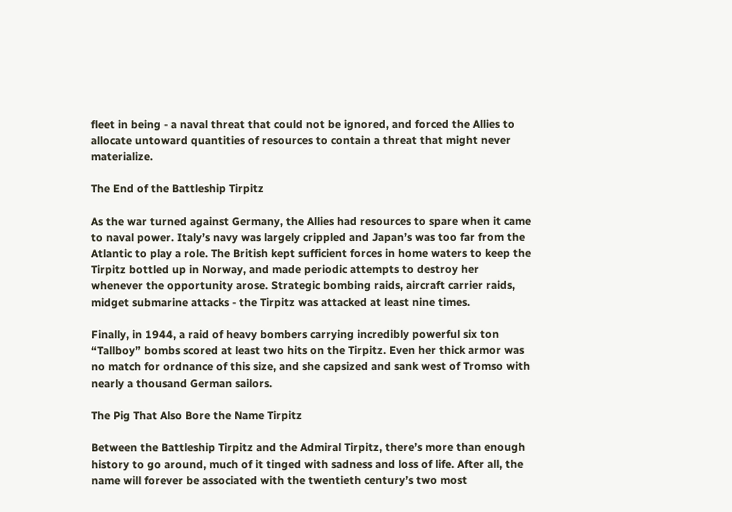fleet in being - a naval threat that could not be ignored, and forced the Allies to allocate untoward quantities of resources to contain a threat that might never materialize.

The End of the Battleship Tirpitz

As the war turned against Germany, the Allies had resources to spare when it came to naval power. Italy’s navy was largely crippled and Japan’s was too far from the Atlantic to play a role. The British kept sufficient forces in home waters to keep the Tirpitz bottled up in Norway, and made periodic attempts to destroy her whenever the opportunity arose. Strategic bombing raids, aircraft carrier raids, midget submarine attacks - the Tirpitz was attacked at least nine times.

Finally, in 1944, a raid of heavy bombers carrying incredibly powerful six ton “Tallboy” bombs scored at least two hits on the Tirpitz. Even her thick armor was no match for ordnance of this size, and she capsized and sank west of Tromso with nearly a thousand German sailors.

The Pig That Also Bore the Name Tirpitz

Between the Battleship Tirpitz and the Admiral Tirpitz, there’s more than enough history to go around, much of it tinged with sadness and loss of life. After all, the name will forever be associated with the twentieth century’s two most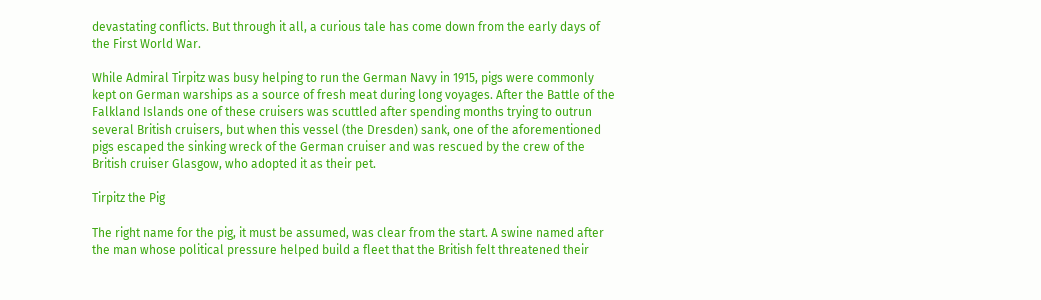devastating conflicts. But through it all, a curious tale has come down from the early days of the First World War.

While Admiral Tirpitz was busy helping to run the German Navy in 1915, pigs were commonly kept on German warships as a source of fresh meat during long voyages. After the Battle of the Falkland Islands one of these cruisers was scuttled after spending months trying to outrun several British cruisers, but when this vessel (the Dresden) sank, one of the aforementioned pigs escaped the sinking wreck of the German cruiser and was rescued by the crew of the British cruiser Glasgow, who adopted it as their pet.

Tirpitz the Pig

The right name for the pig, it must be assumed, was clear from the start. A swine named after the man whose political pressure helped build a fleet that the British felt threatened their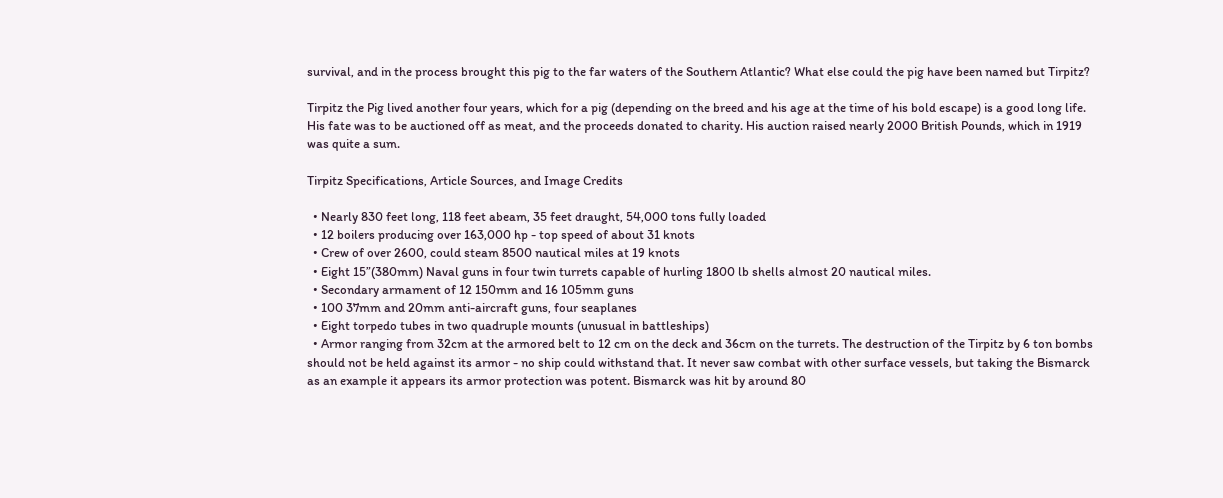survival, and in the process brought this pig to the far waters of the Southern Atlantic? What else could the pig have been named but Tirpitz?

Tirpitz the Pig lived another four years, which for a pig (depending on the breed and his age at the time of his bold escape) is a good long life. His fate was to be auctioned off as meat, and the proceeds donated to charity. His auction raised nearly 2000 British Pounds, which in 1919 was quite a sum.

Tirpitz Specifications, Article Sources, and Image Credits

  • Nearly 830 feet long, 118 feet abeam, 35 feet draught, 54,000 tons fully loaded
  • 12 boilers producing over 163,000 hp - top speed of about 31 knots
  • Crew of over 2600, could steam 8500 nautical miles at 19 knots
  • Eight 15”(380mm) Naval guns in four twin turrets capable of hurling 1800 lb shells almost 20 nautical miles.
  • Secondary armament of 12 150mm and 16 105mm guns
  • 100 37mm and 20mm anti-aircraft guns, four seaplanes
  • Eight torpedo tubes in two quadruple mounts (unusual in battleships)
  • Armor ranging from 32cm at the armored belt to 12 cm on the deck and 36cm on the turrets. The destruction of the Tirpitz by 6 ton bombs should not be held against its armor - no ship could withstand that. It never saw combat with other surface vessels, but taking the Bismarck as an example it appears its armor protection was potent. Bismarck was hit by around 80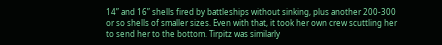14” and 16” shells fired by battleships without sinking, plus another 200-300 or so shells of smaller sizes. Even with that, it took her own crew scuttling her to send her to the bottom. Tirpitz was similarly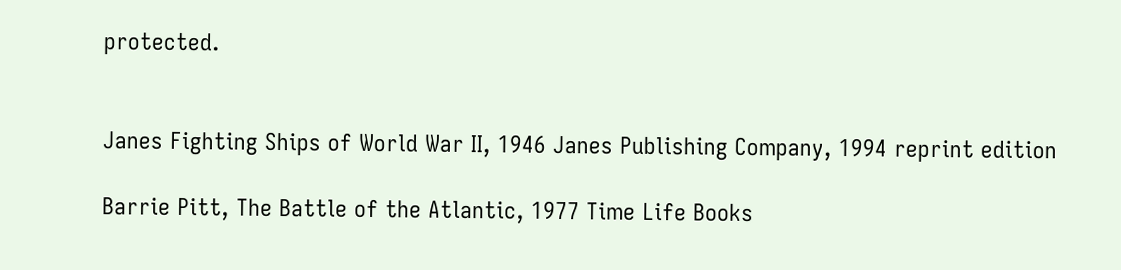protected.


Janes Fighting Ships of World War II, 1946 Janes Publishing Company, 1994 reprint edition

Barrie Pitt, The Battle of the Atlantic, 1977 Time Life Books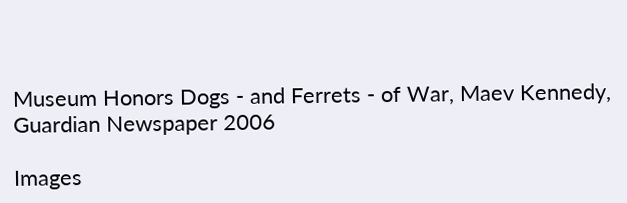Museum Honors Dogs - and Ferrets - of War, Maev Kennedy, Guardian Newspaper 2006

Images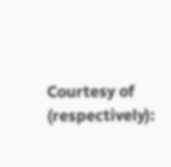Courtesy of (respectively):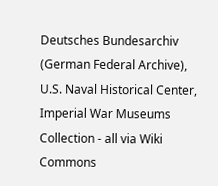Deutsches Bundesarchiv (German Federal Archive), U.S. Naval Historical Center, Imperial War Museums Collection - all via Wiki Commons